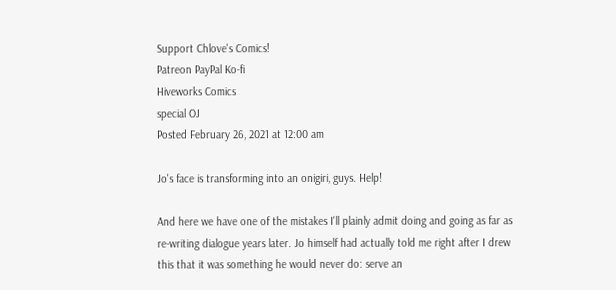Support Chlove's Comics!
Patreon PayPal Ko-fi
Hiveworks Comics
special OJ
Posted February 26, 2021 at 12:00 am

Jo's face is transforming into an onigiri, guys. Help!

And here we have one of the mistakes I'll plainly admit doing and going as far as re-writing dialogue years later. Jo himself had actually told me right after I drew this that it was something he would never do: serve an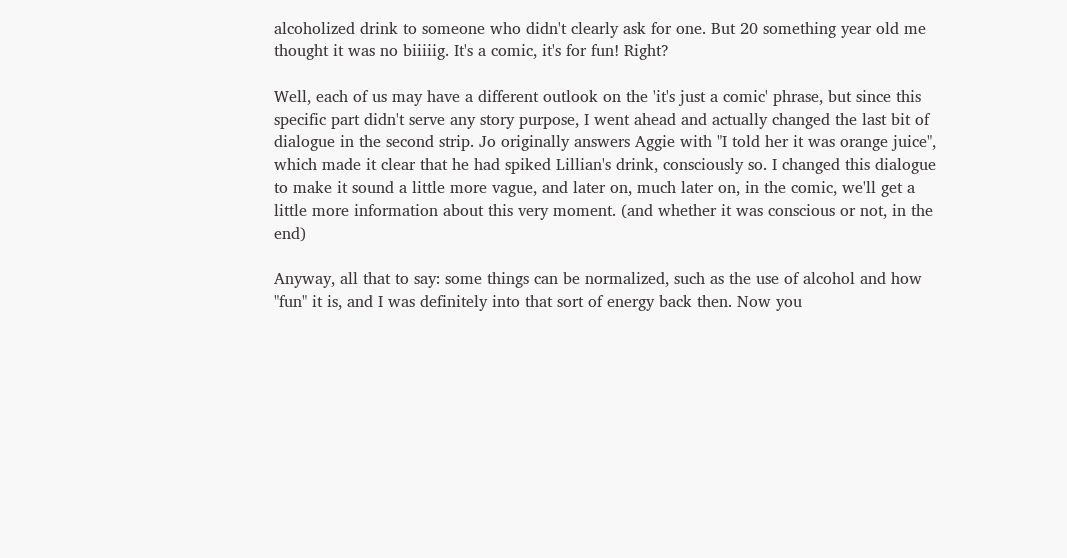alcoholized drink to someone who didn't clearly ask for one. But 20 something year old me thought it was no biiiiig. It's a comic, it's for fun! Right?

Well, each of us may have a different outlook on the 'it's just a comic' phrase, but since this specific part didn't serve any story purpose, I went ahead and actually changed the last bit of dialogue in the second strip. Jo originally answers Aggie with "I told her it was orange juice", which made it clear that he had spiked Lillian's drink, consciously so. I changed this dialogue to make it sound a little more vague, and later on, much later on, in the comic, we'll get a little more information about this very moment. (and whether it was conscious or not, in the end)

Anyway, all that to say: some things can be normalized, such as the use of alcohol and how "fun" it is, and I was definitely into that sort of energy back then. Now you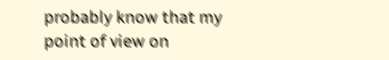probably know that my point of view on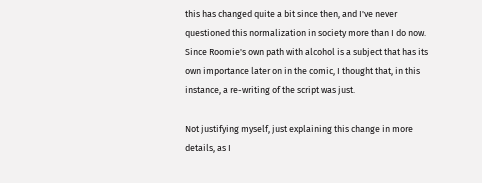this has changed quite a bit since then, and I've never questioned this normalization in society more than I do now. Since Roomie's own path with alcohol is a subject that has its own importance later on in the comic, I thought that, in this instance, a re-writing of the script was just.

Not justifying myself, just explaining this change in more details, as I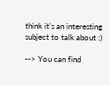think it's an interesting subject to talk about :)

--> You can find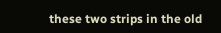these two strips in the old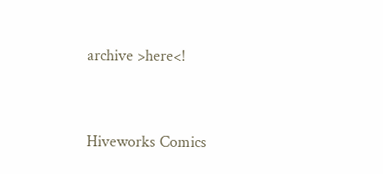archive >here<!


Hiveworks Comics